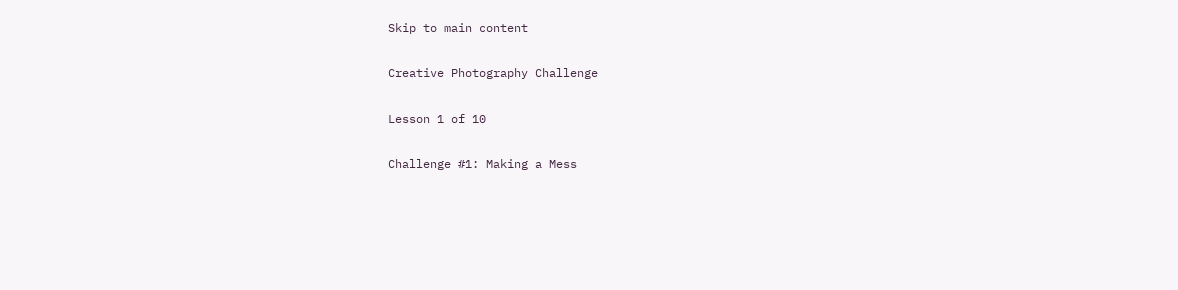Skip to main content

Creative Photography Challenge

Lesson 1 of 10

Challenge #1: Making a Mess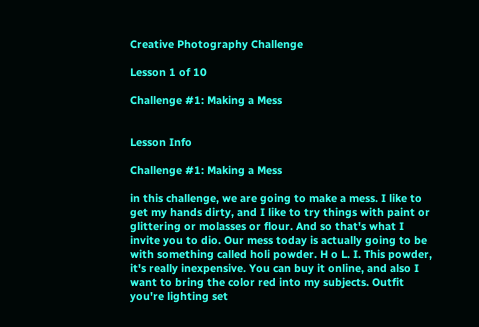Creative Photography Challenge

Lesson 1 of 10

Challenge #1: Making a Mess


Lesson Info

Challenge #1: Making a Mess

in this challenge, we are going to make a mess. I like to get my hands dirty, and I like to try things with paint or glittering or molasses or flour. And so that's what I invite you to dio. Our mess today is actually going to be with something called holi powder. H o L. I. This powder, it's really inexpensive. You can buy it online, and also I want to bring the color red into my subjects. Outfit you're lighting set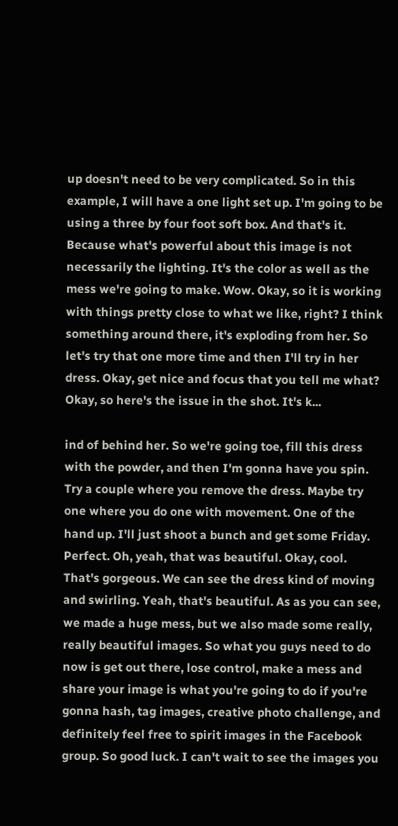up doesn't need to be very complicated. So in this example, I will have a one light set up. I'm going to be using a three by four foot soft box. And that's it. Because what's powerful about this image is not necessarily the lighting. It's the color as well as the mess we're going to make. Wow. Okay, so it is working with things pretty close to what we like, right? I think something around there, it's exploding from her. So let's try that one more time and then I'll try in her dress. Okay, get nice and focus that you tell me what? Okay, so here's the issue in the shot. It's k...

ind of behind her. So we're going toe, fill this dress with the powder, and then I'm gonna have you spin. Try a couple where you remove the dress. Maybe try one where you do one with movement. One of the hand up. I'll just shoot a bunch and get some Friday. Perfect. Oh, yeah, that was beautiful. Okay, cool. That's gorgeous. We can see the dress kind of moving and swirling. Yeah, that's beautiful. As as you can see, we made a huge mess, but we also made some really, really beautiful images. So what you guys need to do now is get out there, lose control, make a mess and share your image is what you're going to do if you're gonna hash, tag images, creative photo challenge, and definitely feel free to spirit images in the Facebook group. So good luck. I can't wait to see the images you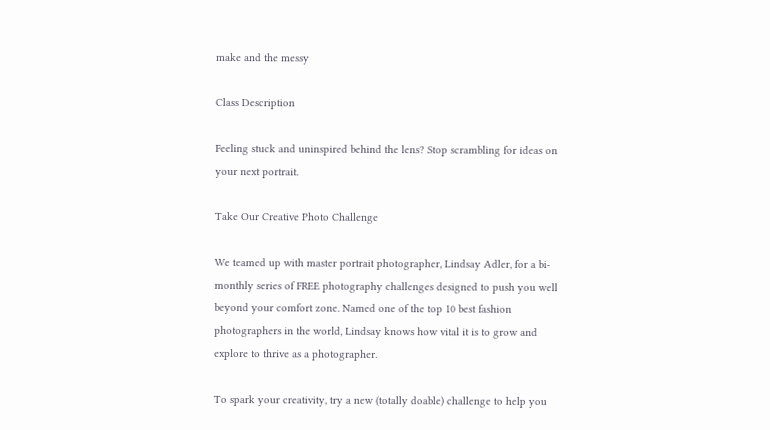make and the messy

Class Description

Feeling stuck and uninspired behind the lens? Stop scrambling for ideas on your next portrait.

Take Our Creative Photo Challenge

We teamed up with master portrait photographer, Lindsay Adler, for a bi-monthly series of FREE photography challenges designed to push you well beyond your comfort zone. Named one of the top 10 best fashion photographers in the world, Lindsay knows how vital it is to grow and explore to thrive as a photographer.

To spark your creativity, try a new (totally doable) challenge to help you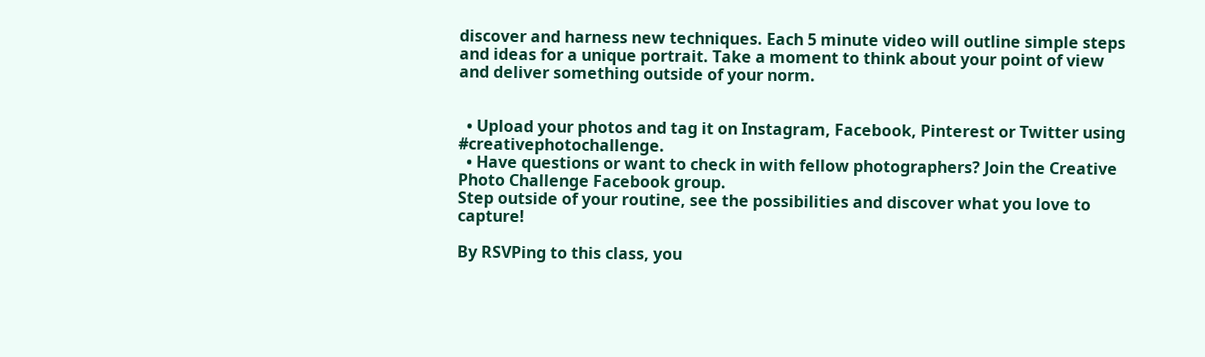discover and harness new techniques. Each 5 minute video will outline simple steps and ideas for a unique portrait. Take a moment to think about your point of view and deliver something outside of your norm.


  • Upload your photos and tag it on Instagram, Facebook, Pinterest or Twitter using #creativephotochallenge.
  • Have questions or want to check in with fellow photographers? Join the Creative Photo Challenge Facebook group.
Step outside of your routine, see the possibilities and discover what you love to capture!

By RSVPing to this class, you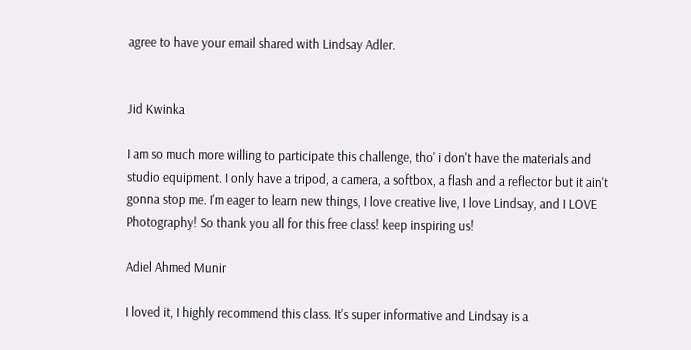agree to have your email shared with Lindsay Adler.


Jid Kwinka

I am so much more willing to participate this challenge, tho' i don't have the materials and studio equipment. I only have a tripod, a camera, a softbox, a flash and a reflector but it ain't gonna stop me. I'm eager to learn new things, I love creative live, I love Lindsay, and I LOVE Photography! So thank you all for this free class! keep inspiring us!

Adiel Ahmed Munir

I loved it, I highly recommend this class. It's super informative and Lindsay is a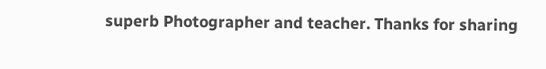superb Photographer and teacher. Thanks for sharing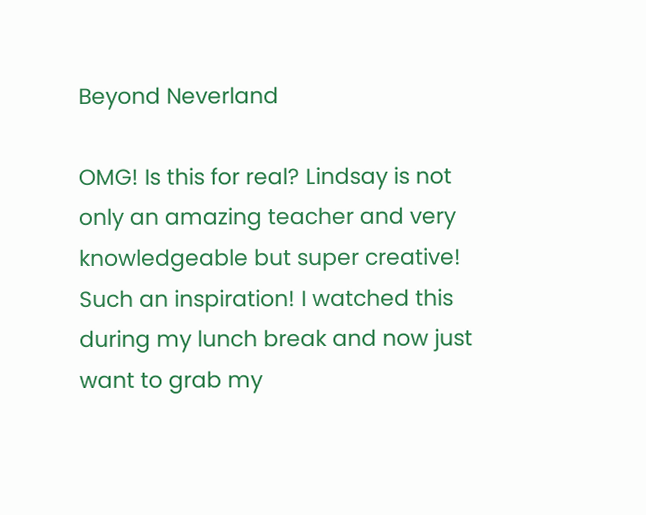Beyond Neverland

OMG! Is this for real? Lindsay is not only an amazing teacher and very knowledgeable but super creative! Such an inspiration! I watched this during my lunch break and now just want to grab my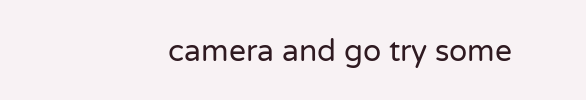camera and go try some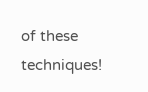of these techniques!